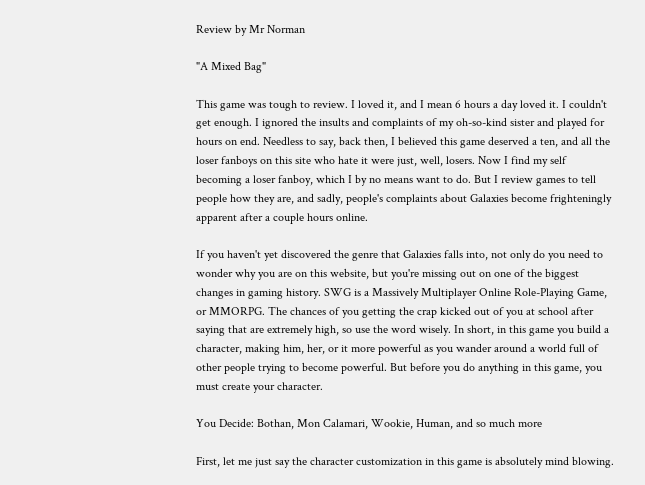Review by Mr Norman

"A Mixed Bag"

This game was tough to review. I loved it, and I mean 6 hours a day loved it. I couldn't get enough. I ignored the insults and complaints of my oh-so-kind sister and played for hours on end. Needless to say, back then, I believed this game deserved a ten, and all the loser fanboys on this site who hate it were just, well, losers. Now I find my self becoming a loser fanboy, which I by no means want to do. But I review games to tell people how they are, and sadly, people's complaints about Galaxies become frighteningly apparent after a couple hours online.

If you haven't yet discovered the genre that Galaxies falls into, not only do you need to wonder why you are on this website, but you're missing out on one of the biggest changes in gaming history. SWG is a Massively Multiplayer Online Role-Playing Game, or MMORPG. The chances of you getting the crap kicked out of you at school after saying that are extremely high, so use the word wisely. In short, in this game you build a character, making him, her, or it more powerful as you wander around a world full of other people trying to become powerful. But before you do anything in this game, you must create your character.

You Decide: Bothan, Mon Calamari, Wookie, Human, and so much more

First, let me just say the character customization in this game is absolutely mind blowing.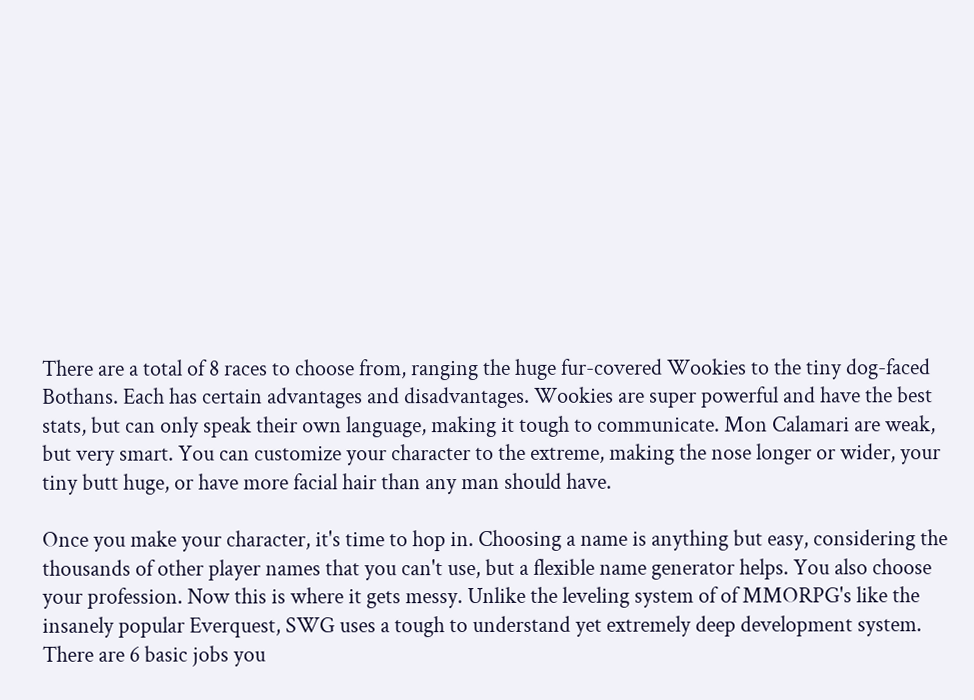There are a total of 8 races to choose from, ranging the huge fur-covered Wookies to the tiny dog-faced Bothans. Each has certain advantages and disadvantages. Wookies are super powerful and have the best stats, but can only speak their own language, making it tough to communicate. Mon Calamari are weak, but very smart. You can customize your character to the extreme, making the nose longer or wider, your tiny butt huge, or have more facial hair than any man should have.

Once you make your character, it's time to hop in. Choosing a name is anything but easy, considering the thousands of other player names that you can't use, but a flexible name generator helps. You also choose your profession. Now this is where it gets messy. Unlike the leveling system of of MMORPG's like the insanely popular Everquest, SWG uses a tough to understand yet extremely deep development system. There are 6 basic jobs you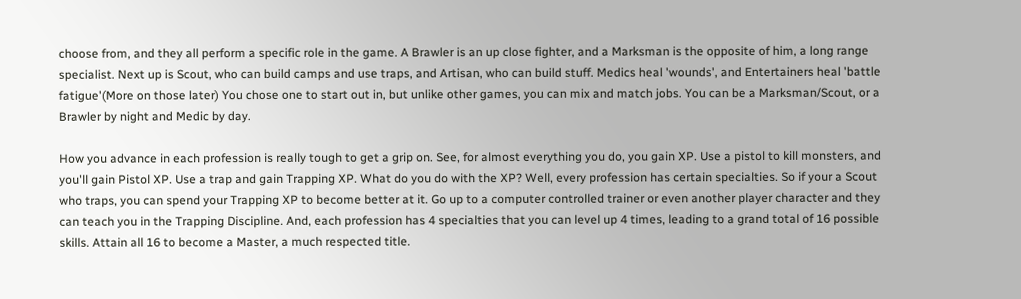choose from, and they all perform a specific role in the game. A Brawler is an up close fighter, and a Marksman is the opposite of him, a long range specialist. Next up is Scout, who can build camps and use traps, and Artisan, who can build stuff. Medics heal 'wounds', and Entertainers heal 'battle fatigue'(More on those later) You chose one to start out in, but unlike other games, you can mix and match jobs. You can be a Marksman/Scout, or a Brawler by night and Medic by day.

How you advance in each profession is really tough to get a grip on. See, for almost everything you do, you gain XP. Use a pistol to kill monsters, and you'll gain Pistol XP. Use a trap and gain Trapping XP. What do you do with the XP? Well, every profession has certain specialties. So if your a Scout who traps, you can spend your Trapping XP to become better at it. Go up to a computer controlled trainer or even another player character and they can teach you in the Trapping Discipline. And, each profession has 4 specialties that you can level up 4 times, leading to a grand total of 16 possible skills. Attain all 16 to become a Master, a much respected title.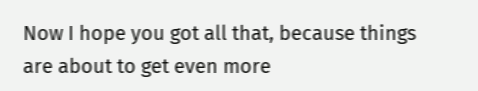Now I hope you got all that, because things are about to get even more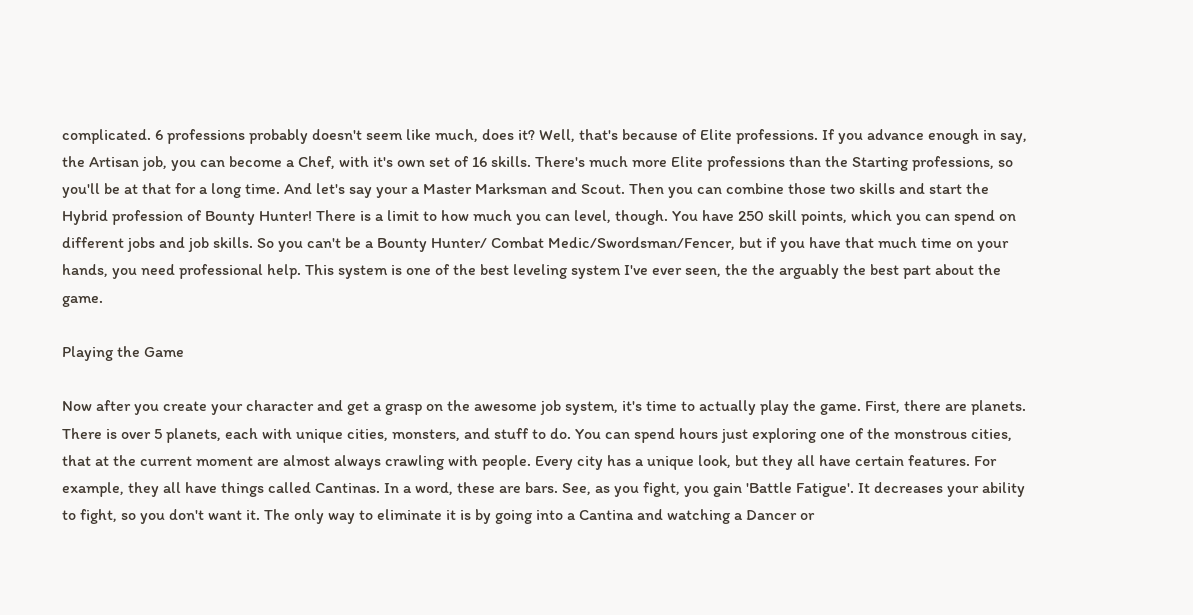complicated. 6 professions probably doesn't seem like much, does it? Well, that's because of Elite professions. If you advance enough in say, the Artisan job, you can become a Chef, with it's own set of 16 skills. There's much more Elite professions than the Starting professions, so you'll be at that for a long time. And let's say your a Master Marksman and Scout. Then you can combine those two skills and start the Hybrid profession of Bounty Hunter! There is a limit to how much you can level, though. You have 250 skill points, which you can spend on different jobs and job skills. So you can't be a Bounty Hunter/ Combat Medic/Swordsman/Fencer, but if you have that much time on your hands, you need professional help. This system is one of the best leveling system I've ever seen, the the arguably the best part about the game.

Playing the Game

Now after you create your character and get a grasp on the awesome job system, it's time to actually play the game. First, there are planets. There is over 5 planets, each with unique cities, monsters, and stuff to do. You can spend hours just exploring one of the monstrous cities, that at the current moment are almost always crawling with people. Every city has a unique look, but they all have certain features. For example, they all have things called Cantinas. In a word, these are bars. See, as you fight, you gain 'Battle Fatigue'. It decreases your ability to fight, so you don't want it. The only way to eliminate it is by going into a Cantina and watching a Dancer or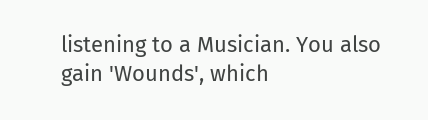listening to a Musician. You also gain 'Wounds', which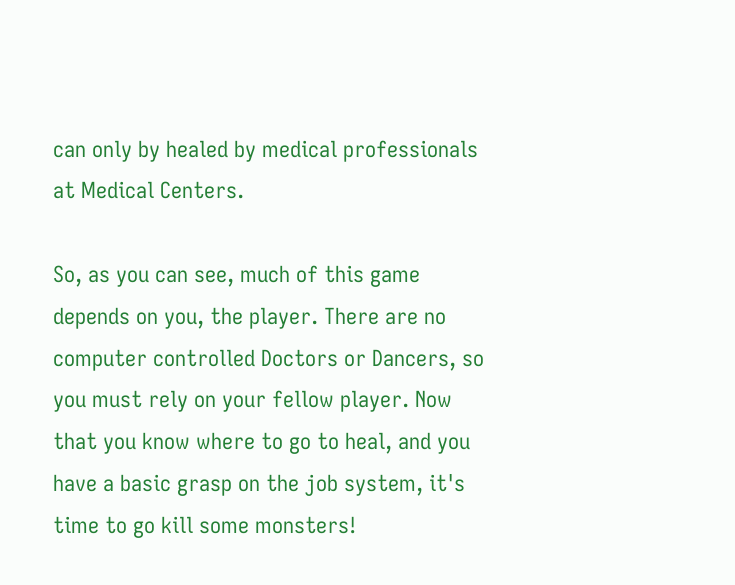can only by healed by medical professionals at Medical Centers.

So, as you can see, much of this game depends on you, the player. There are no computer controlled Doctors or Dancers, so you must rely on your fellow player. Now that you know where to go to heal, and you have a basic grasp on the job system, it's time to go kill some monsters!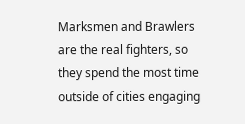Marksmen and Brawlers are the real fighters, so they spend the most time outside of cities engaging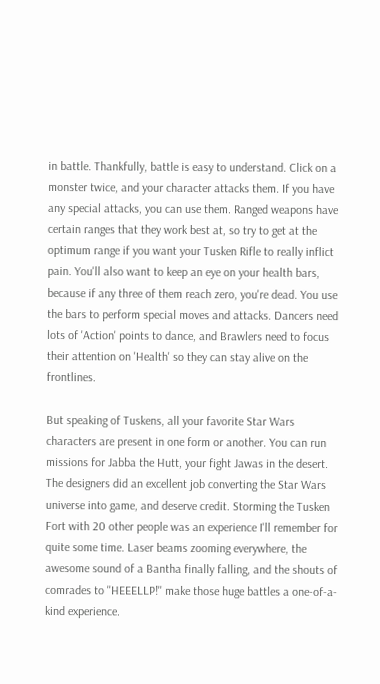in battle. Thankfully, battle is easy to understand. Click on a monster twice, and your character attacks them. If you have any special attacks, you can use them. Ranged weapons have certain ranges that they work best at, so try to get at the optimum range if you want your Tusken Rifle to really inflict pain. You'll also want to keep an eye on your health bars, because if any three of them reach zero, you're dead. You use the bars to perform special moves and attacks. Dancers need lots of 'Action' points to dance, and Brawlers need to focus their attention on 'Health' so they can stay alive on the frontlines.

But speaking of Tuskens, all your favorite Star Wars characters are present in one form or another. You can run missions for Jabba the Hutt, your fight Jawas in the desert. The designers did an excellent job converting the Star Wars universe into game, and deserve credit. Storming the Tusken Fort with 20 other people was an experience I'll remember for quite some time. Laser beams zooming everywhere, the awesome sound of a Bantha finally falling, and the shouts of comrades to ''HEEELLP!'' make those huge battles a one-of-a-kind experience.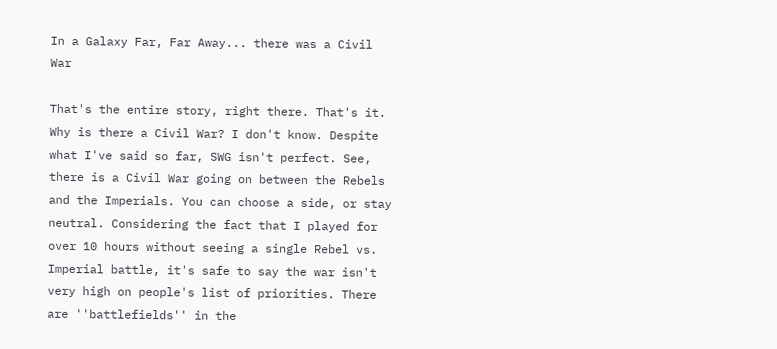In a Galaxy Far, Far Away... there was a Civil War

That's the entire story, right there. That's it. Why is there a Civil War? I don't know. Despite what I've said so far, SWG isn't perfect. See, there is a Civil War going on between the Rebels and the Imperials. You can choose a side, or stay neutral. Considering the fact that I played for over 10 hours without seeing a single Rebel vs. Imperial battle, it's safe to say the war isn't very high on people's list of priorities. There are ''battlefields'' in the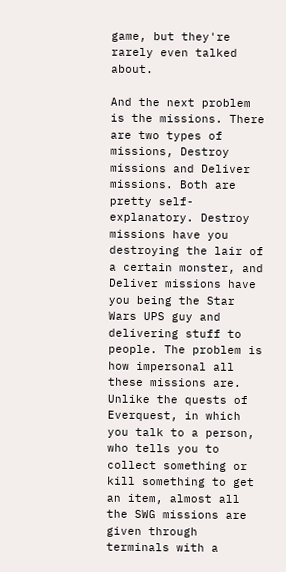game, but they're rarely even talked about.

And the next problem is the missions. There are two types of missions, Destroy missions and Deliver missions. Both are pretty self-explanatory. Destroy missions have you destroying the lair of a certain monster, and Deliver missions have you being the Star Wars UPS guy and delivering stuff to people. The problem is how impersonal all these missions are. Unlike the quests of Everquest, in which you talk to a person, who tells you to collect something or kill something to get an item, almost all the SWG missions are given through terminals with a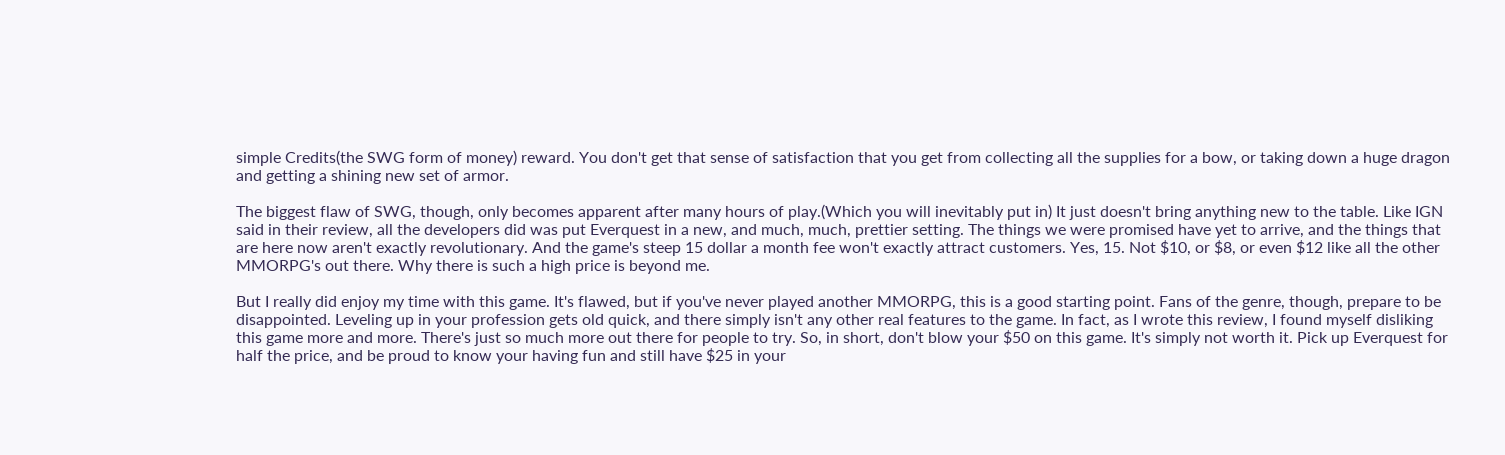simple Credits(the SWG form of money) reward. You don't get that sense of satisfaction that you get from collecting all the supplies for a bow, or taking down a huge dragon and getting a shining new set of armor.

The biggest flaw of SWG, though, only becomes apparent after many hours of play.(Which you will inevitably put in) It just doesn't bring anything new to the table. Like IGN said in their review, all the developers did was put Everquest in a new, and much, much, prettier setting. The things we were promised have yet to arrive, and the things that are here now aren't exactly revolutionary. And the game's steep 15 dollar a month fee won't exactly attract customers. Yes, 15. Not $10, or $8, or even $12 like all the other MMORPG's out there. Why there is such a high price is beyond me.

But I really did enjoy my time with this game. It's flawed, but if you've never played another MMORPG, this is a good starting point. Fans of the genre, though, prepare to be disappointed. Leveling up in your profession gets old quick, and there simply isn't any other real features to the game. In fact, as I wrote this review, I found myself disliking this game more and more. There's just so much more out there for people to try. So, in short, don't blow your $50 on this game. It's simply not worth it. Pick up Everquest for half the price, and be proud to know your having fun and still have $25 in your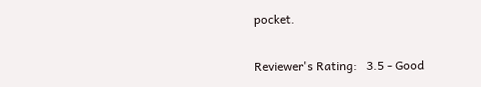pocket.

Reviewer's Rating:   3.5 - Good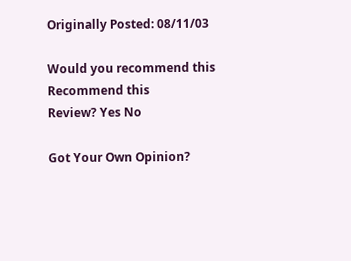Originally Posted: 08/11/03

Would you recommend this
Recommend this
Review? Yes No

Got Your Own Opinion?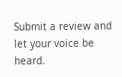Submit a review and let your voice be heard.